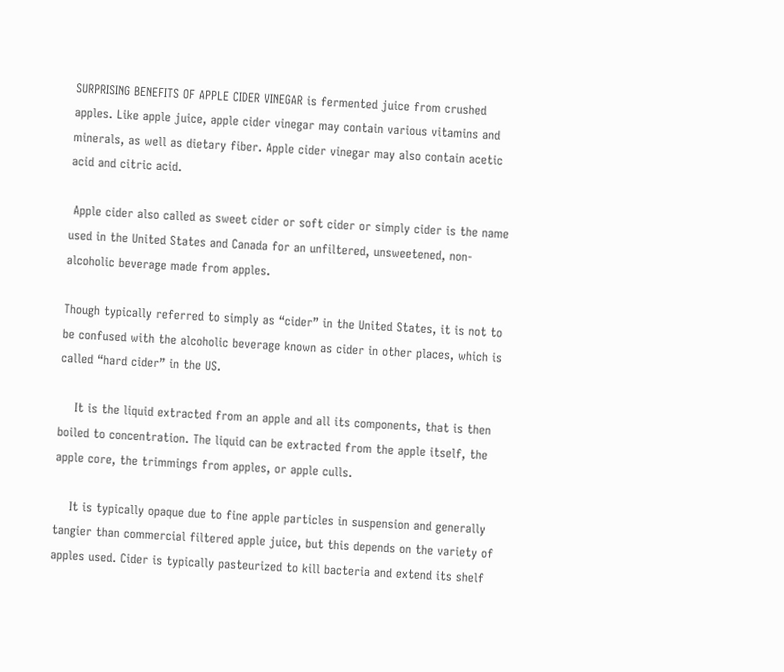SURPRISING BENEFITS OF APPLE CIDER VINEGAR is fermented juice from crushed apples. Like apple juice, apple cider vinegar may contain various vitamins and minerals, as well as dietary fiber. Apple cider vinegar may also contain acetic acid and citric acid.

 Apple cider also called as sweet cider or soft cider or simply cider is the name used in the United States and Canada for an unfiltered, unsweetened, non-alcoholic beverage made from apples.

Though typically referred to simply as “cider” in the United States, it is not to be confused with the alcoholic beverage known as cider in other places, which is called “hard cider” in the US.

    It is the liquid extracted from an apple and all its components, that is then boiled to concentration. The liquid can be extracted from the apple itself, the apple core, the trimmings from apples, or apple culls.

    It is typically opaque due to fine apple particles in suspension and generally tangier than commercial filtered apple juice, but this depends on the variety of apples used. Cider is typically pasteurized to kill bacteria and extend its shelf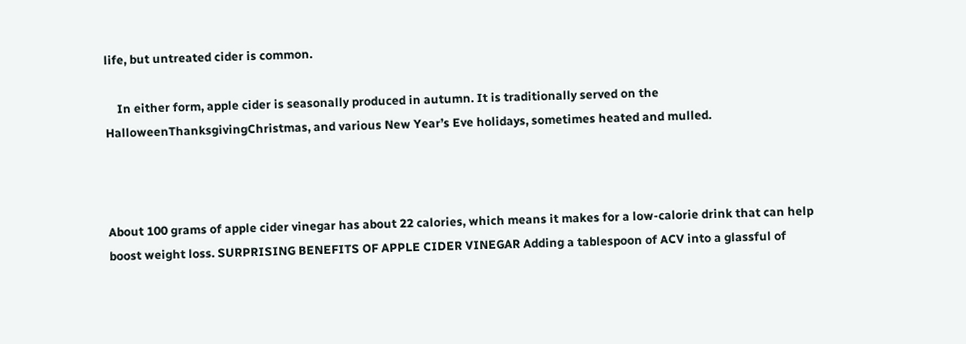life, but untreated cider is common.

    In either form, apple cider is seasonally produced in autumn. It is traditionally served on the HalloweenThanksgivingChristmas, and various New Year’s Eve holidays, sometimes heated and mulled.



About 100 grams of apple cider vinegar has about 22 calories, which means it makes for a low-calorie drink that can help boost weight loss. SURPRISING BENEFITS OF APPLE CIDER VINEGAR Adding a tablespoon of ACV into a glassful of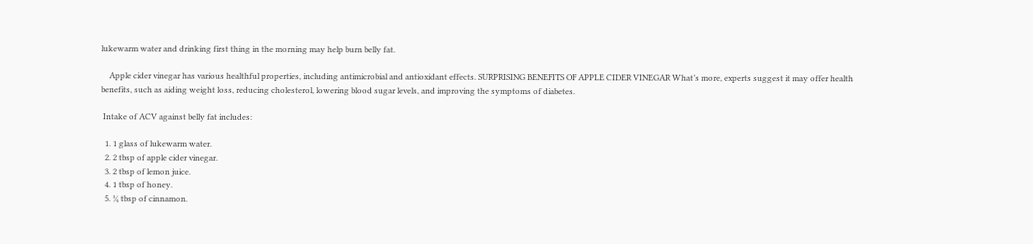lukewarm water and drinking first thing in the morning may help burn belly fat.

    Apple cider vinegar has various healthful properties, including antimicrobial and antioxidant effects. SURPRISING BENEFITS OF APPLE CIDER VINEGAR What’s more, experts suggest it may offer health benefits, such as aiding weight loss, reducing cholesterol, lowering blood sugar levels, and improving the symptoms of diabetes.

 Intake of ACV against belly fat includes:

  1. 1 glass of lukewarm water.
  2. 2 tbsp of apple cider vinegar.
  3. 2 tbsp of lemon juice.
  4. 1 tbsp of honey.
  5. ¼ tbsp of cinnamon.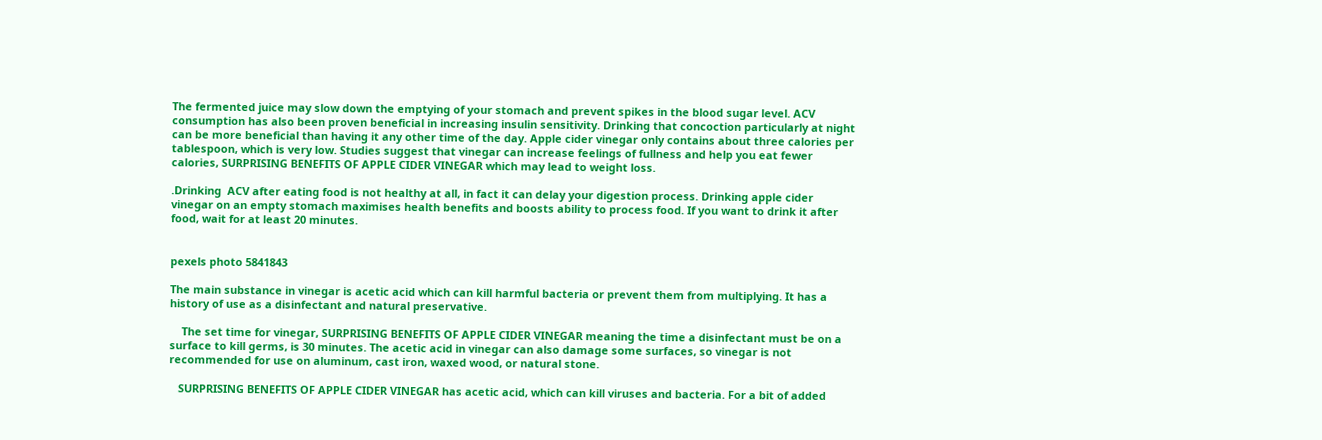The fermented juice may slow down the emptying of your stomach and prevent spikes in the blood sugar level. ACV consumption has also been proven beneficial in increasing insulin sensitivity. Drinking that concoction particularly at night can be more beneficial than having it any other time of the day. Apple cider vinegar only contains about three calories per tablespoon, which is very low. Studies suggest that vinegar can increase feelings of fullness and help you eat fewer calories, SURPRISING BENEFITS OF APPLE CIDER VINEGAR which may lead to weight loss.

.Drinking  ACV after eating food is not healthy at all, in fact it can delay your digestion process. Drinking apple cider vinegar on an empty stomach maximises health benefits and boosts ability to process food. If you want to drink it after food, wait for at least 20 minutes.


pexels photo 5841843

The main substance in vinegar is acetic acid which can kill harmful bacteria or prevent them from multiplying. It has a history of use as a disinfectant and natural preservative.

    The set time for vinegar, SURPRISING BENEFITS OF APPLE CIDER VINEGAR meaning the time a disinfectant must be on a surface to kill germs, is 30 minutes. The acetic acid in vinegar can also damage some surfaces, so vinegar is not recommended for use on aluminum, cast iron, waxed wood, or natural stone.

   SURPRISING BENEFITS OF APPLE CIDER VINEGAR has acetic acid, which can kill viruses and bacteria. For a bit of added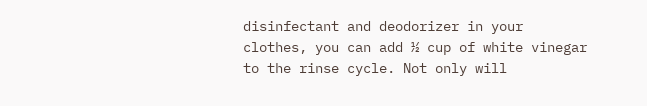disinfectant and deodorizer in your clothes, you can add ½ cup of white vinegar to the rinse cycle. Not only will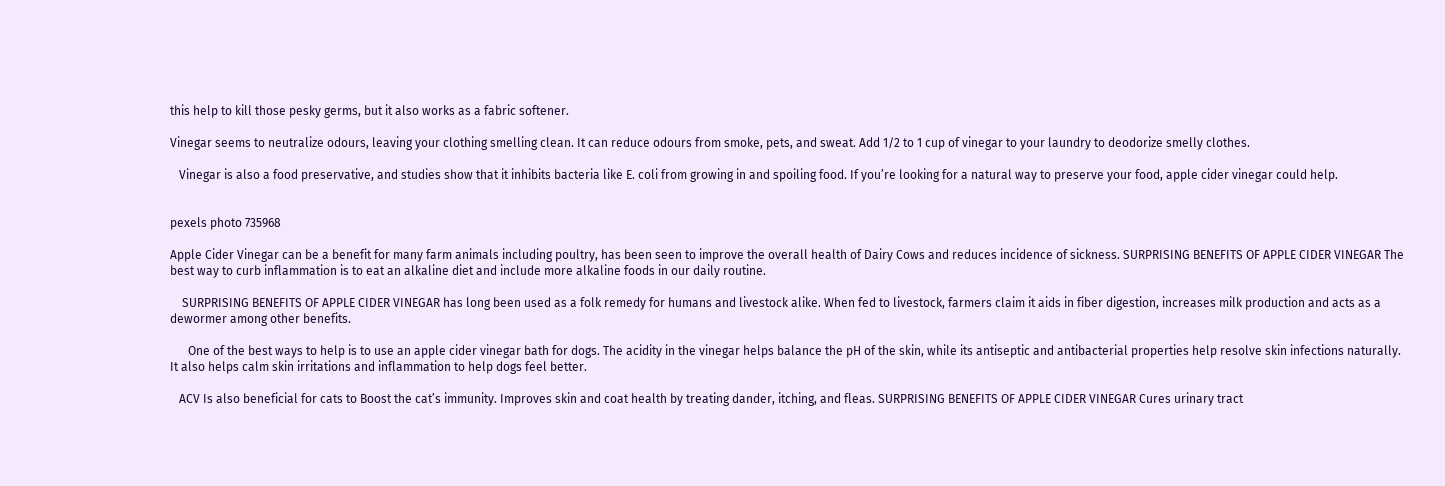this help to kill those pesky germs, but it also works as a fabric softener.

Vinegar seems to neutralize odours, leaving your clothing smelling clean. It can reduce odours from smoke, pets, and sweat. Add 1/2 to 1 cup of vinegar to your laundry to deodorize smelly clothes.

   Vinegar is also a food preservative, and studies show that it inhibits bacteria like E. coli from growing in and spoiling food. If you’re looking for a natural way to preserve your food, apple cider vinegar could help.


pexels photo 735968

Apple Cider Vinegar can be a benefit for many farm animals including poultry, has been seen to improve the overall health of Dairy Cows and reduces incidence of sickness. SURPRISING BENEFITS OF APPLE CIDER VINEGAR The best way to curb inflammation is to eat an alkaline diet and include more alkaline foods in our daily routine.

    SURPRISING BENEFITS OF APPLE CIDER VINEGAR has long been used as a folk remedy for humans and livestock alike. When fed to livestock, farmers claim it aids in fiber digestion, increases milk production and acts as a dewormer among other benefits.

      One of the best ways to help is to use an apple cider vinegar bath for dogs. The acidity in the vinegar helps balance the pH of the skin, while its antiseptic and antibacterial properties help resolve skin infections naturally. It also helps calm skin irritations and inflammation to help dogs feel better.

   ACV Is also beneficial for cats to Boost the cat’s immunity. Improves skin and coat health by treating dander, itching, and fleas. SURPRISING BENEFITS OF APPLE CIDER VINEGAR Cures urinary tract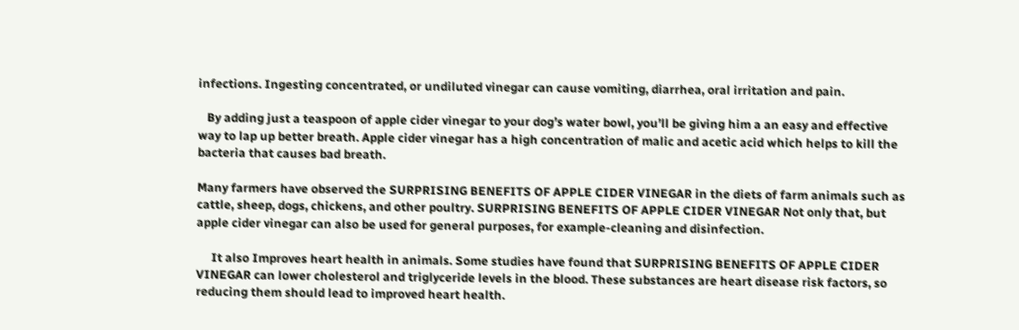infections. Ingesting concentrated, or undiluted vinegar can cause vomiting, diarrhea, oral irritation and pain.

   By adding just a teaspoon of apple cider vinegar to your dog’s water bowl, you’ll be giving him a an easy and effective way to lap up better breath. Apple cider vinegar has a high concentration of malic and acetic acid which helps to kill the bacteria that causes bad breath.

Many farmers have observed the SURPRISING BENEFITS OF APPLE CIDER VINEGAR in the diets of farm animals such as cattle, sheep, dogs, chickens, and other poultry. SURPRISING BENEFITS OF APPLE CIDER VINEGAR Not only that, but apple cider vinegar can also be used for general purposes, for example-cleaning and disinfection.

     It also Improves heart health in animals. Some studies have found that SURPRISING BENEFITS OF APPLE CIDER VINEGAR can lower cholesterol and triglyceride levels in the blood. These substances are heart disease risk factors, so reducing them should lead to improved heart health.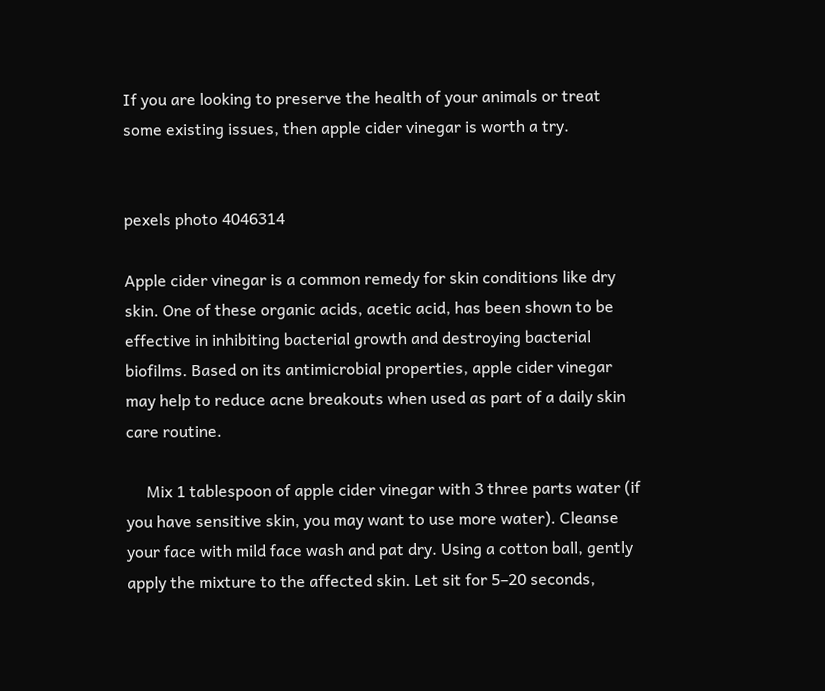If you are looking to preserve the health of your animals or treat some existing issues, then apple cider vinegar is worth a try.


pexels photo 4046314

Apple cider vinegar is a common remedy for skin conditions like dry skin. One of these organic acids, acetic acid, has been shown to be effective in inhibiting bacterial growth and destroying bacterial biofilms. Based on its antimicrobial properties, apple cider vinegar may help to reduce acne breakouts when used as part of a daily skin care routine.

     Mix 1 tablespoon of apple cider vinegar with 3 three parts water (if you have sensitive skin, you may want to use more water). Cleanse your face with mild face wash and pat dry. Using a cotton ball, gently apply the mixture to the affected skin. Let sit for 5–20 seconds,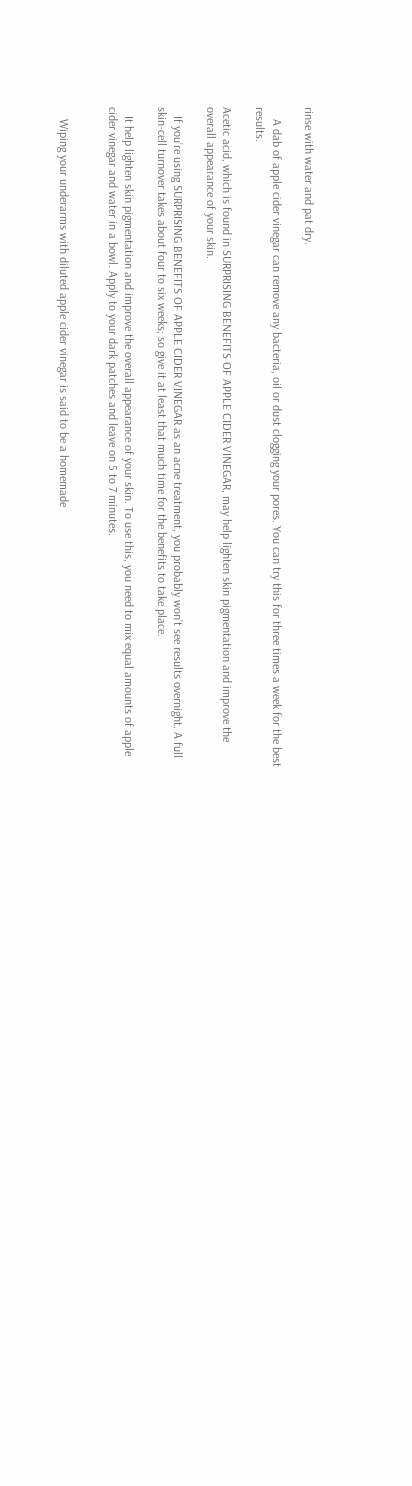rinse with water and pat dry.

    A dab of apple cider vinegar can remove any bacteria, oil or dust clogging your pores. You can try this for three times a week for the best results.

Acetic acid, which is found in SURPRISING BENEFITS OF APPLE CIDER VINEGAR, may help lighten skin pigmentation and improve the overall appearance of your skin.

   If you’re using SURPRISING BENEFITS OF APPLE CIDER VINEGAR as an acne treatment, you probably won’t see results overnight. A full skin-cell turnover takes about four to six weeks; so give it at least that much time for the benefits to take place.

   It help lighten skin pigmentation and improve the overall appearance of your skin. To use this, you need to mix equal amounts of apple cider vinegar and water in a bowl. Apply to your dark patches and leave on 5 to 7 minutes.


    Wiping your underarms with diluted apple cider vinegar is said to be a homemade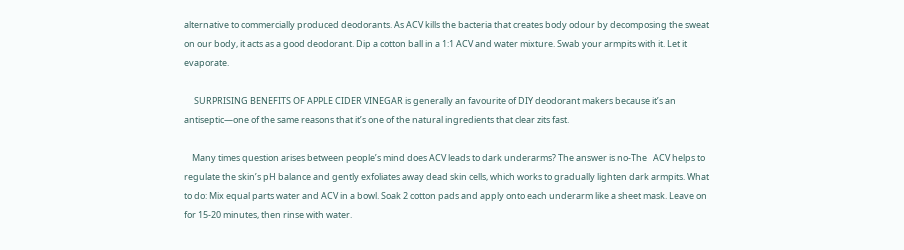alternative to commercially produced deodorants. As ACV kills the bacteria that creates body odour by decomposing the sweat on our body, it acts as a good deodorant. Dip a cotton ball in a 1:1 ACV and water mixture. Swab your armpits with it. Let it evaporate.

     SURPRISING BENEFITS OF APPLE CIDER VINEGAR is generally an favourite of DIY deodorant makers because it’s an antiseptic—one of the same reasons that it’s one of the natural ingredients that clear zits fast.

    Many times question arises between people’s mind does ACV leads to dark underarms? The answer is no-The   ACV helps to regulate the skin’s pH balance and gently exfoliates away dead skin cells, which works to gradually lighten dark armpits. What to do: Mix equal parts water and ACV in a bowl. Soak 2 cotton pads and apply onto each underarm like a sheet mask. Leave on for 15-20 minutes, then rinse with water.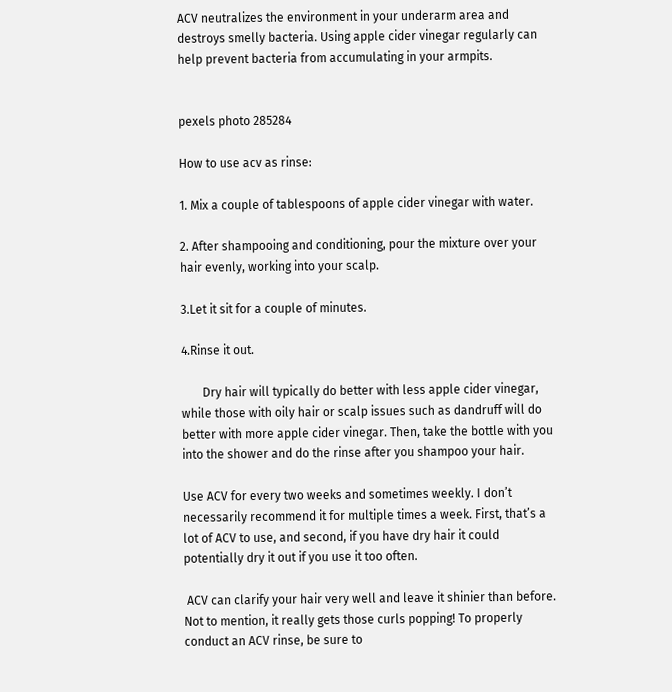ACV neutralizes the environment in your underarm area and destroys smelly bacteria. Using apple cider vinegar regularly can help prevent bacteria from accumulating in your armpits.


pexels photo 285284

How to use acv as rinse:

1. Mix a couple of tablespoons of apple cider vinegar with water.

2. After shampooing and conditioning, pour the mixture over your hair evenly, working into your scalp.

3.Let it sit for a couple of minutes.

4.Rinse it out.

       Dry hair will typically do better with less apple cider vinegar, while those with oily hair or scalp issues such as dandruff will do better with more apple cider vinegar. Then, take the bottle with you into the shower and do the rinse after you shampoo your hair.

Use ACV for every two weeks and sometimes weekly. I don’t necessarily recommend it for multiple times a week. First, that’s a lot of ACV to use, and second, if you have dry hair it could potentially dry it out if you use it too often.

 ACV can clarify your hair very well and leave it shinier than before. Not to mention, it really gets those curls popping! To properly conduct an ACV rinse, be sure to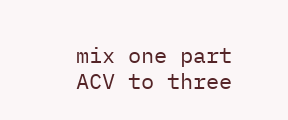mix one part ACV to three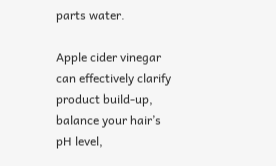parts water.

Apple cider vinegar can effectively clarify product build-up, balance your hair’s pH level,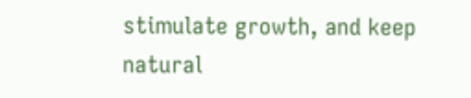stimulate growth, and keep natural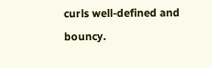curls well-defined and bouncy.